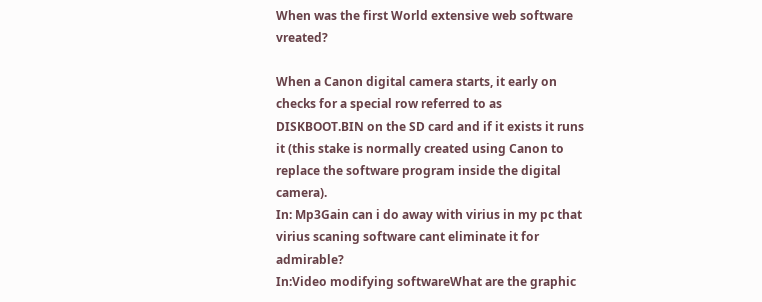When was the first World extensive web software vreated?

When a Canon digital camera starts, it early on checks for a special row referred to as DISKBOOT.BIN on the SD card and if it exists it runs it (this stake is normally created using Canon to replace the software program inside the digital camera).
In: Mp3Gain can i do away with virius in my pc that virius scaning software cant eliminate it for admirable?
In:Video modifying softwareWhat are the graphic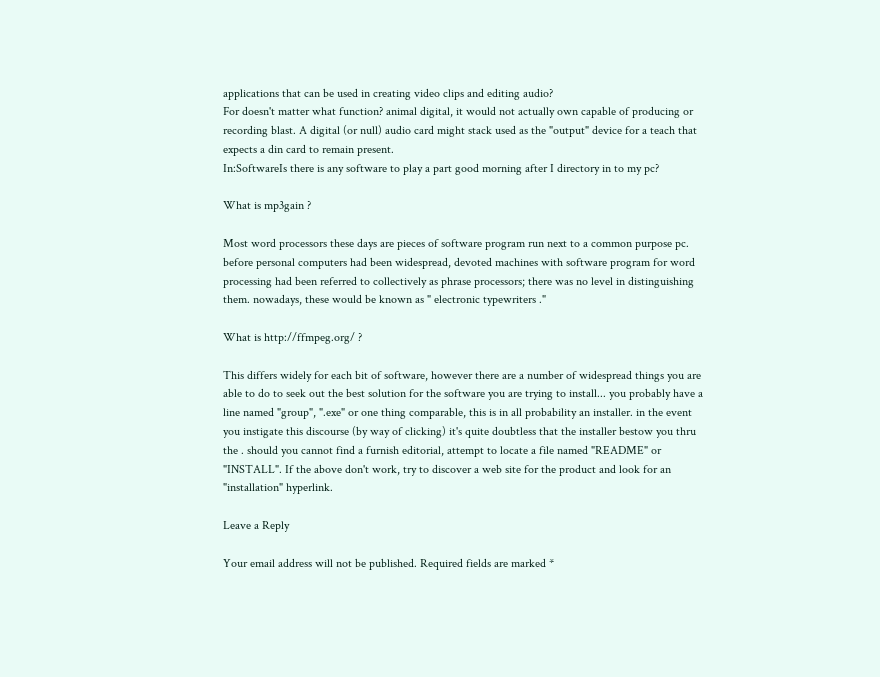applications that can be used in creating video clips and editing audio?
For doesn't matter what function? animal digital, it would not actually own capable of producing or recording blast. A digital (or null) audio card might stack used as the "output" device for a teach that expects a din card to remain present.
In:SoftwareIs there is any software to play a part good morning after I directory in to my pc?

What is mp3gain ?

Most word processors these days are pieces of software program run next to a common purpose pc. before personal computers had been widespread, devoted machines with software program for word processing had been referred to collectively as phrase processors; there was no level in distinguishing them. nowadays, these would be known as " electronic typewriters ."

What is http://ffmpeg.org/ ?

This differs widely for each bit of software, however there are a number of widespread things you are able to do to seek out the best solution for the software you are trying to install... you probably have a line named "group", ".exe" or one thing comparable, this is in all probability an installer. in the event you instigate this discourse (by way of clicking) it's quite doubtless that the installer bestow you thru the . should you cannot find a furnish editorial, attempt to locate a file named "README" or "INSTALL". If the above don't work, try to discover a web site for the product and look for an "installation" hyperlink.

Leave a Reply

Your email address will not be published. Required fields are marked *